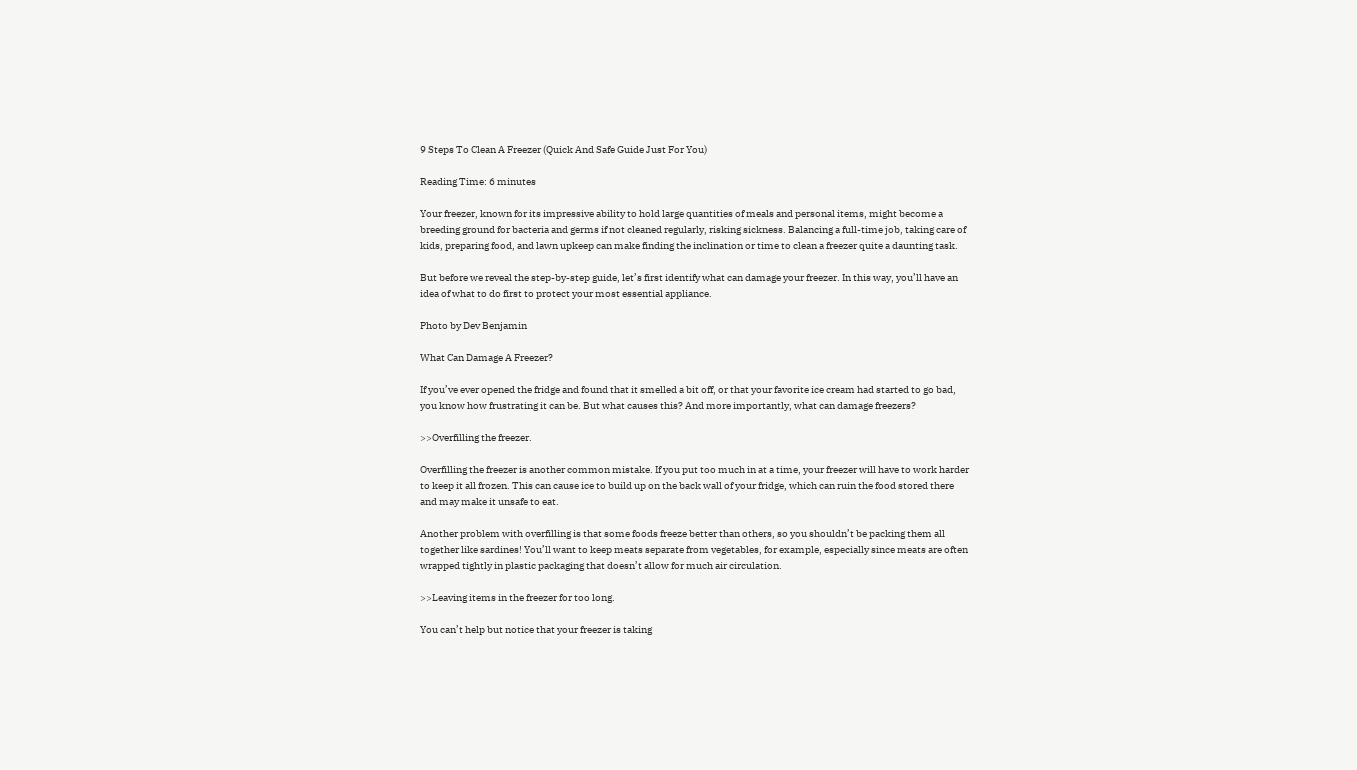9 Steps To Clean A Freezer (Quick And Safe Guide Just For You)

Reading Time: 6 minutes

Your freezer, known for its impressive ability to hold large quantities of meals and personal items, might become a breeding ground for bacteria and germs if not cleaned regularly, risking sickness. Balancing a full-time job, taking care of kids, preparing food, and lawn upkeep can make finding the inclination or time to clean a freezer quite a daunting task.

But before we reveal the step-by-step guide, let’s first identify what can damage your freezer. In this way, you’ll have an idea of what to do first to protect your most essential appliance.

Photo by Dev Benjamin

What Can Damage A Freezer?

If you’ve ever opened the fridge and found that it smelled a bit off, or that your favorite ice cream had started to go bad, you know how frustrating it can be. But what causes this? And more importantly, what can damage freezers?

>>Overfilling the freezer.

Overfilling the freezer is another common mistake. If you put too much in at a time, your freezer will have to work harder to keep it all frozen. This can cause ice to build up on the back wall of your fridge, which can ruin the food stored there and may make it unsafe to eat.

Another problem with overfilling is that some foods freeze better than others, so you shouldn’t be packing them all together like sardines! You’ll want to keep meats separate from vegetables, for example, especially since meats are often wrapped tightly in plastic packaging that doesn’t allow for much air circulation.

>>Leaving items in the freezer for too long.

You can’t help but notice that your freezer is taking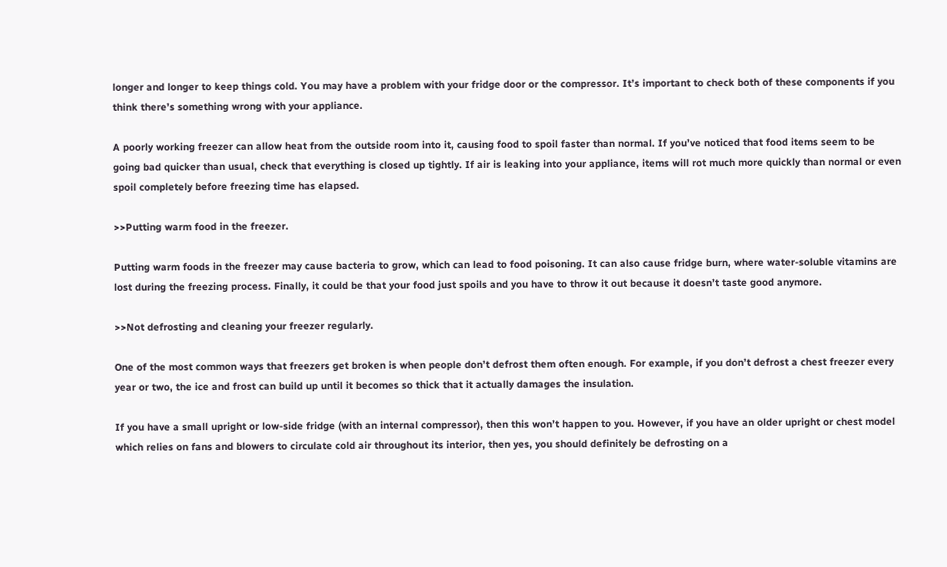longer and longer to keep things cold. You may have a problem with your fridge door or the compressor. It’s important to check both of these components if you think there’s something wrong with your appliance.

A poorly working freezer can allow heat from the outside room into it, causing food to spoil faster than normal. If you’ve noticed that food items seem to be going bad quicker than usual, check that everything is closed up tightly. If air is leaking into your appliance, items will rot much more quickly than normal or even spoil completely before freezing time has elapsed.

>>Putting warm food in the freezer.

Putting warm foods in the freezer may cause bacteria to grow, which can lead to food poisoning. It can also cause fridge burn, where water-soluble vitamins are lost during the freezing process. Finally, it could be that your food just spoils and you have to throw it out because it doesn’t taste good anymore.

>>Not defrosting and cleaning your freezer regularly.

One of the most common ways that freezers get broken is when people don’t defrost them often enough. For example, if you don’t defrost a chest freezer every year or two, the ice and frost can build up until it becomes so thick that it actually damages the insulation.

If you have a small upright or low-side fridge (with an internal compressor), then this won’t happen to you. However, if you have an older upright or chest model which relies on fans and blowers to circulate cold air throughout its interior, then yes, you should definitely be defrosting on a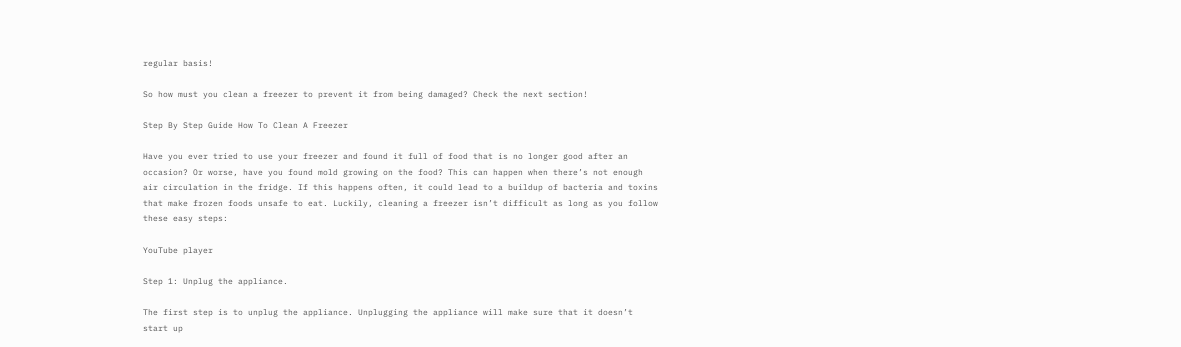regular basis!

So how must you clean a freezer to prevent it from being damaged? Check the next section!

Step By Step Guide How To Clean A Freezer

Have you ever tried to use your freezer and found it full of food that is no longer good after an occasion? Or worse, have you found mold growing on the food? This can happen when there’s not enough air circulation in the fridge. If this happens often, it could lead to a buildup of bacteria and toxins that make frozen foods unsafe to eat. Luckily, cleaning a freezer isn’t difficult as long as you follow these easy steps:

YouTube player

Step 1: Unplug the appliance.

The first step is to unplug the appliance. Unplugging the appliance will make sure that it doesn’t start up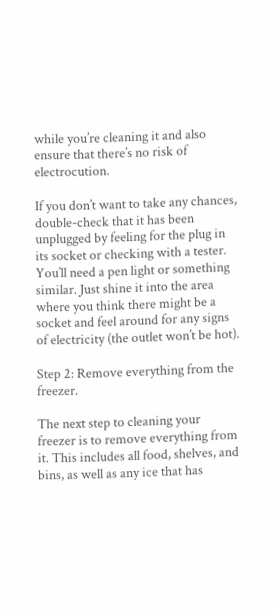while you’re cleaning it and also ensure that there’s no risk of electrocution.

If you don’t want to take any chances, double-check that it has been unplugged by feeling for the plug in its socket or checking with a tester. You’ll need a pen light or something similar. Just shine it into the area where you think there might be a socket and feel around for any signs of electricity (the outlet won’t be hot).

Step 2: Remove everything from the freezer.

The next step to cleaning your freezer is to remove everything from it. This includes all food, shelves, and bins, as well as any ice that has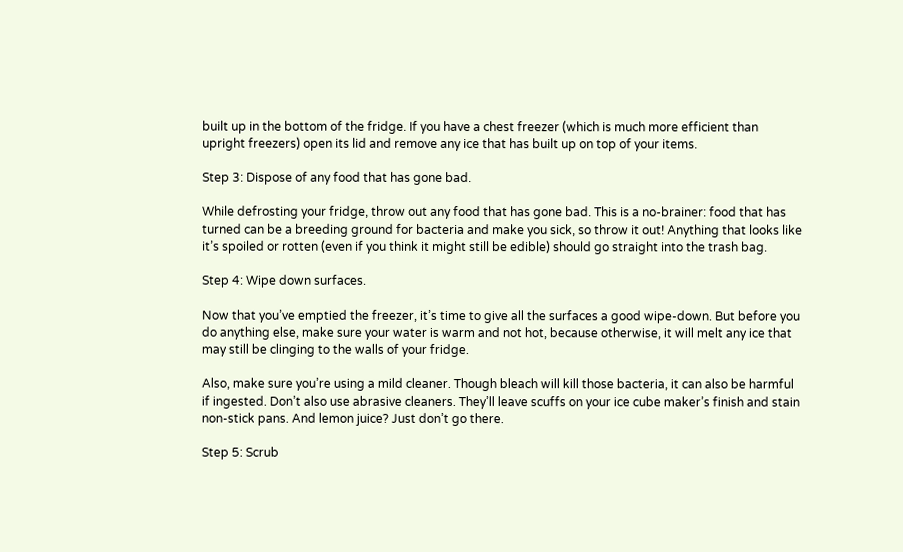built up in the bottom of the fridge. If you have a chest freezer (which is much more efficient than upright freezers) open its lid and remove any ice that has built up on top of your items.

Step 3: Dispose of any food that has gone bad.

While defrosting your fridge, throw out any food that has gone bad. This is a no-brainer: food that has turned can be a breeding ground for bacteria and make you sick, so throw it out! Anything that looks like it’s spoiled or rotten (even if you think it might still be edible) should go straight into the trash bag.

Step 4: Wipe down surfaces.

Now that you’ve emptied the freezer, it’s time to give all the surfaces a good wipe-down. But before you do anything else, make sure your water is warm and not hot, because otherwise, it will melt any ice that may still be clinging to the walls of your fridge.

Also, make sure you’re using a mild cleaner. Though bleach will kill those bacteria, it can also be harmful if ingested. Don’t also use abrasive cleaners. They’ll leave scuffs on your ice cube maker’s finish and stain non-stick pans. And lemon juice? Just don’t go there.

Step 5: Scrub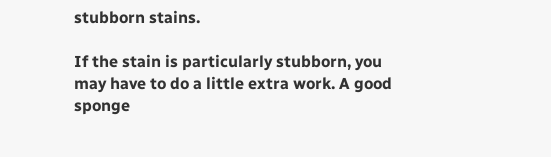stubborn stains.

If the stain is particularly stubborn, you may have to do a little extra work. A good sponge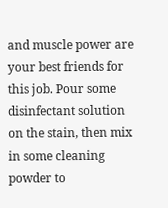and muscle power are your best friends for this job. Pour some disinfectant solution on the stain, then mix in some cleaning powder to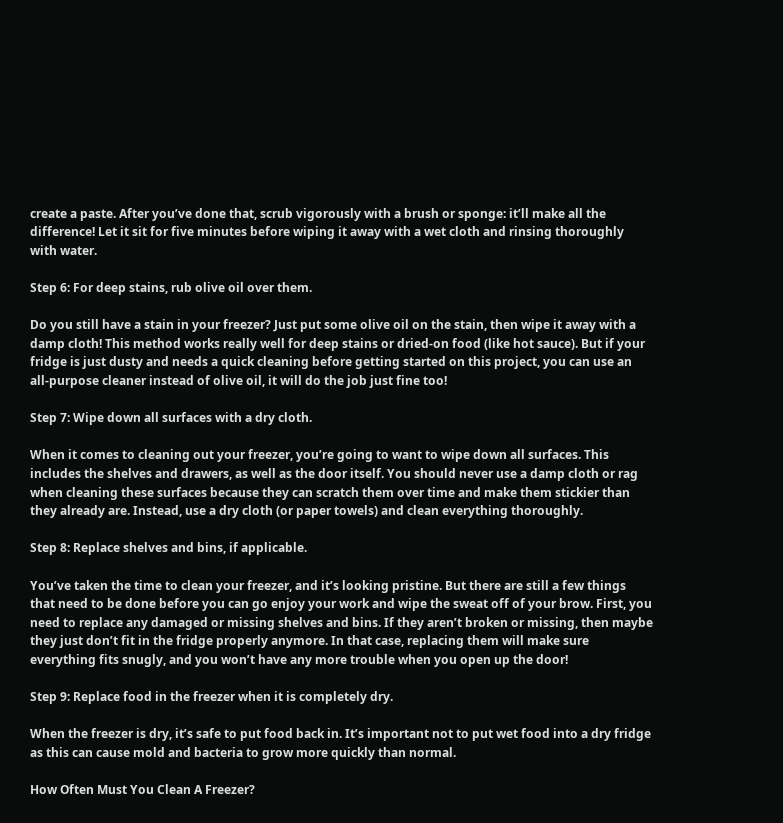create a paste. After you’ve done that, scrub vigorously with a brush or sponge: it’ll make all the difference! Let it sit for five minutes before wiping it away with a wet cloth and rinsing thoroughly with water.

Step 6: For deep stains, rub olive oil over them.

Do you still have a stain in your freezer? Just put some olive oil on the stain, then wipe it away with a damp cloth! This method works really well for deep stains or dried-on food (like hot sauce). But if your fridge is just dusty and needs a quick cleaning before getting started on this project, you can use an all-purpose cleaner instead of olive oil, it will do the job just fine too!

Step 7: Wipe down all surfaces with a dry cloth.

When it comes to cleaning out your freezer, you’re going to want to wipe down all surfaces. This includes the shelves and drawers, as well as the door itself. You should never use a damp cloth or rag when cleaning these surfaces because they can scratch them over time and make them stickier than they already are. Instead, use a dry cloth (or paper towels) and clean everything thoroughly.

Step 8: Replace shelves and bins, if applicable.

You’ve taken the time to clean your freezer, and it’s looking pristine. But there are still a few things that need to be done before you can go enjoy your work and wipe the sweat off of your brow. First, you need to replace any damaged or missing shelves and bins. If they aren’t broken or missing, then maybe they just don’t fit in the fridge properly anymore. In that case, replacing them will make sure everything fits snugly, and you won’t have any more trouble when you open up the door!

Step 9: Replace food in the freezer when it is completely dry.

When the freezer is dry, it’s safe to put food back in. It’s important not to put wet food into a dry fridge as this can cause mold and bacteria to grow more quickly than normal.

How Often Must You Clean A Freezer?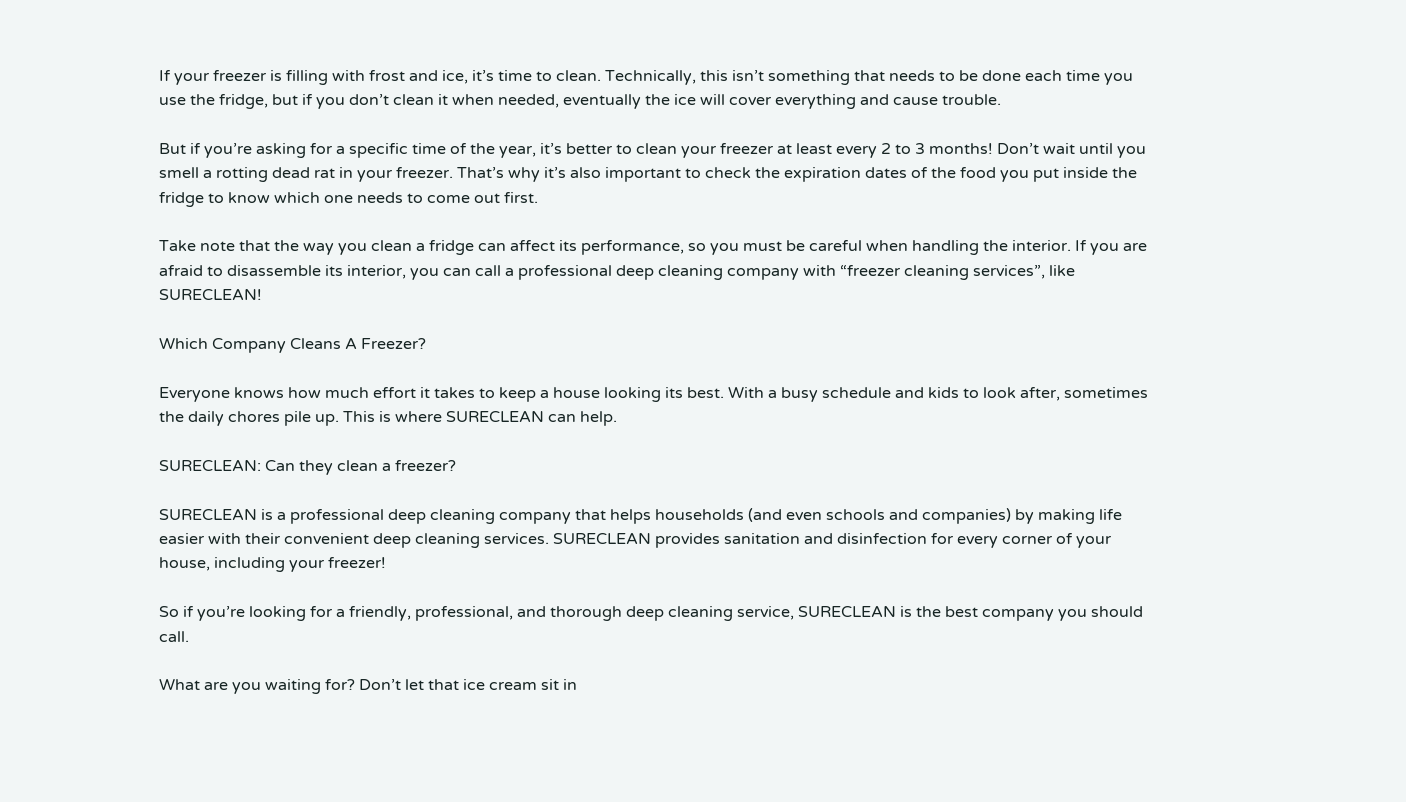If your freezer is filling with frost and ice, it’s time to clean. Technically, this isn’t something that needs to be done each time you use the fridge, but if you don’t clean it when needed, eventually the ice will cover everything and cause trouble.

But if you’re asking for a specific time of the year, it’s better to clean your freezer at least every 2 to 3 months! Don’t wait until you smell a rotting dead rat in your freezer. That’s why it’s also important to check the expiration dates of the food you put inside the fridge to know which one needs to come out first.

Take note that the way you clean a fridge can affect its performance, so you must be careful when handling the interior. If you are afraid to disassemble its interior, you can call a professional deep cleaning company with “freezer cleaning services”, like SURECLEAN!

Which Company Cleans A Freezer?

Everyone knows how much effort it takes to keep a house looking its best. With a busy schedule and kids to look after, sometimes the daily chores pile up. This is where SURECLEAN can help.

SURECLEAN: Can they clean a freezer?

SURECLEAN is a professional deep cleaning company that helps households (and even schools and companies) by making life easier with their convenient deep cleaning services. SURECLEAN provides sanitation and disinfection for every corner of your house, including your freezer!

So if you’re looking for a friendly, professional, and thorough deep cleaning service, SURECLEAN is the best company you should call.

What are you waiting for? Don’t let that ice cream sit in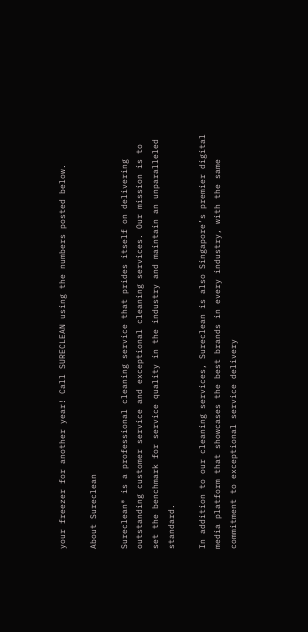your freezer for another year! Call SURECLEAN using the numbers posted below.

About Sureclean

Sureclean® is a professional cleaning service that prides itself on delivering outstanding customer service and exceptional cleaning services. Our mission is to set the benchmark for service quality in the industry and maintain an unparalleled standard.

In addition to our cleaning services, Sureclean is also Singapore’s premier digital media platform that showcases the best brands in every industry, with the same commitment to exceptional service delivery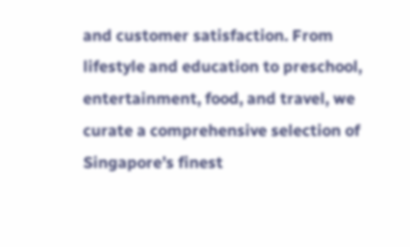and customer satisfaction. From lifestyle and education to preschool, entertainment, food, and travel, we curate a comprehensive selection of Singapore’s finest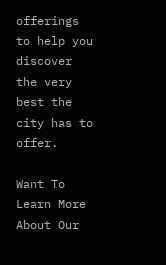offerings to help you discover the very best the city has to offer.

Want To Learn More About Our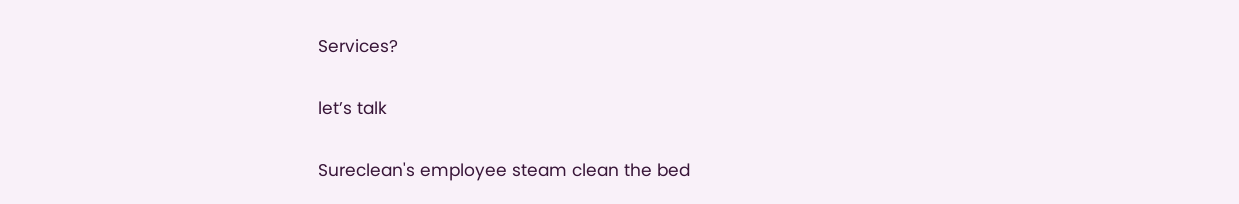Services?

let’s talk

Sureclean's employee steam clean the bed